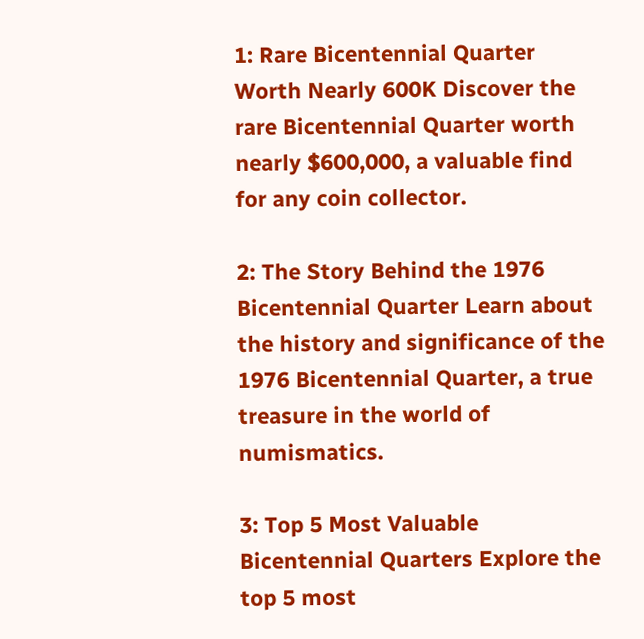1: Rare Bicentennial Quarter Worth Nearly 600K Discover the rare Bicentennial Quarter worth nearly $600,000, a valuable find for any coin collector.

2: The Story Behind the 1976 Bicentennial Quarter Learn about the history and significance of the 1976 Bicentennial Quarter, a true treasure in the world of numismatics.

3: Top 5 Most Valuable Bicentennial Quarters Explore the top 5 most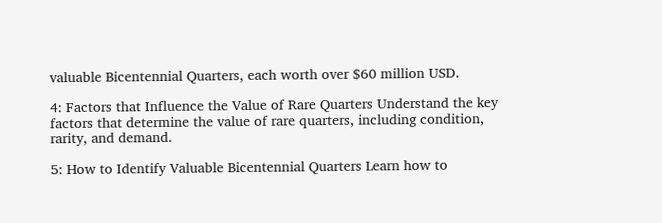valuable Bicentennial Quarters, each worth over $60 million USD.

4: Factors that Influence the Value of Rare Quarters Understand the key factors that determine the value of rare quarters, including condition, rarity, and demand.

5: How to Identify Valuable Bicentennial Quarters Learn how to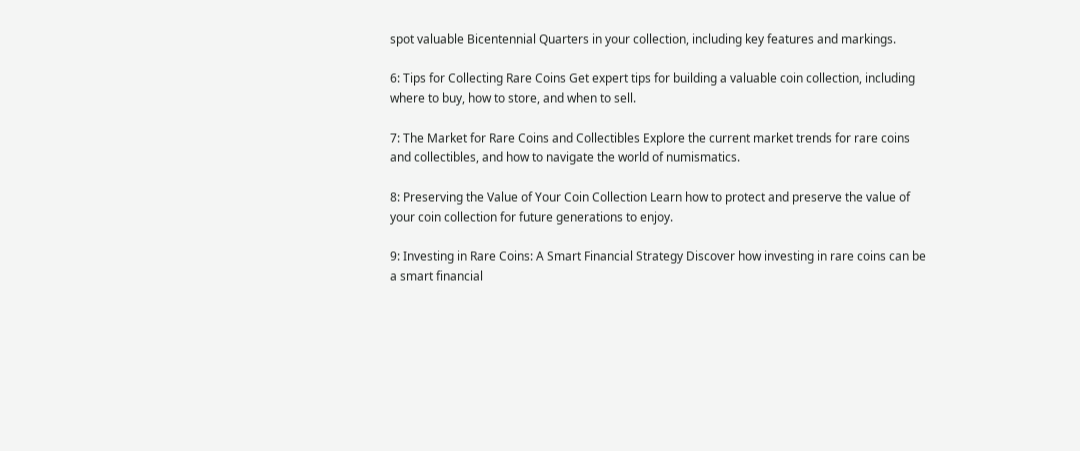spot valuable Bicentennial Quarters in your collection, including key features and markings.

6: Tips for Collecting Rare Coins Get expert tips for building a valuable coin collection, including where to buy, how to store, and when to sell.

7: The Market for Rare Coins and Collectibles Explore the current market trends for rare coins and collectibles, and how to navigate the world of numismatics.

8: Preserving the Value of Your Coin Collection Learn how to protect and preserve the value of your coin collection for future generations to enjoy.

9: Investing in Rare Coins: A Smart Financial Strategy Discover how investing in rare coins can be a smart financial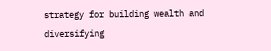strategy for building wealth and diversifying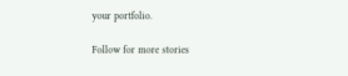your portfolio.

Follow for more stories